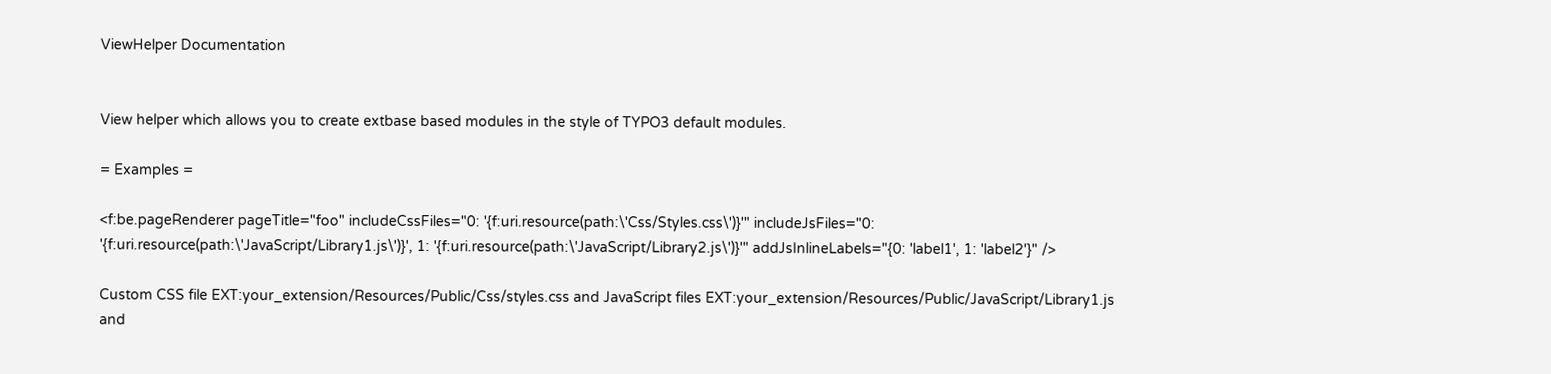ViewHelper Documentation


View helper which allows you to create extbase based modules in the style of TYPO3 default modules.

= Examples =

<f:be.pageRenderer pageTitle="foo" includeCssFiles="0: '{f:uri.resource(path:\'Css/Styles.css\')}'" includeJsFiles="0: '{f:uri.resource(path:\'JavaScript/Library1.js\')}', 1: '{f:uri.resource(path:\'JavaScript/Library2.js\')}'" addJsInlineLabels="{0: 'label1', 1: 'label2'}" />

Custom CSS file EXT:your_extension/Resources/Public/Css/styles.css and JavaScript files EXT:your_extension/Resources/Public/JavaScript/Library1.js and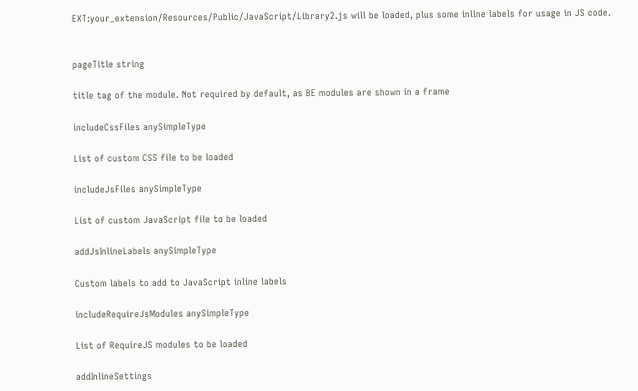EXT:your_extension/Resources/Public/JavaScript/Library2.js will be loaded, plus some inline labels for usage in JS code.


pageTitle string

title tag of the module. Not required by default, as BE modules are shown in a frame

includeCssFiles anySimpleType

List of custom CSS file to be loaded

includeJsFiles anySimpleType

List of custom JavaScript file to be loaded

addJsInlineLabels anySimpleType

Custom labels to add to JavaScript inline labels

includeRequireJsModules anySimpleType

List of RequireJS modules to be loaded

addInlineSettings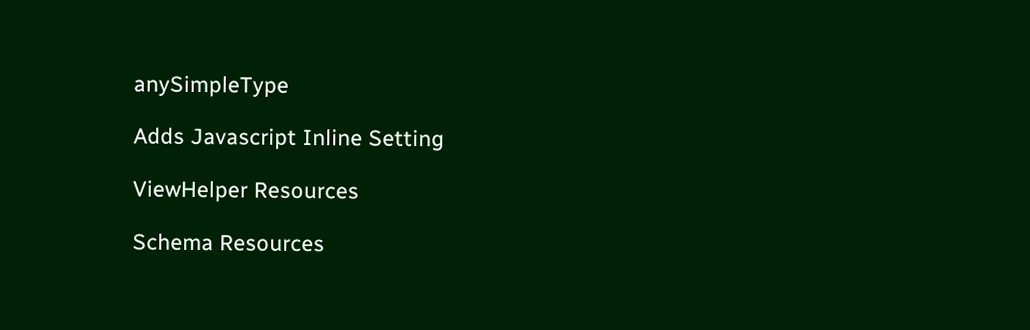anySimpleType

Adds Javascript Inline Setting

ViewHelper Resources

Schema Resources